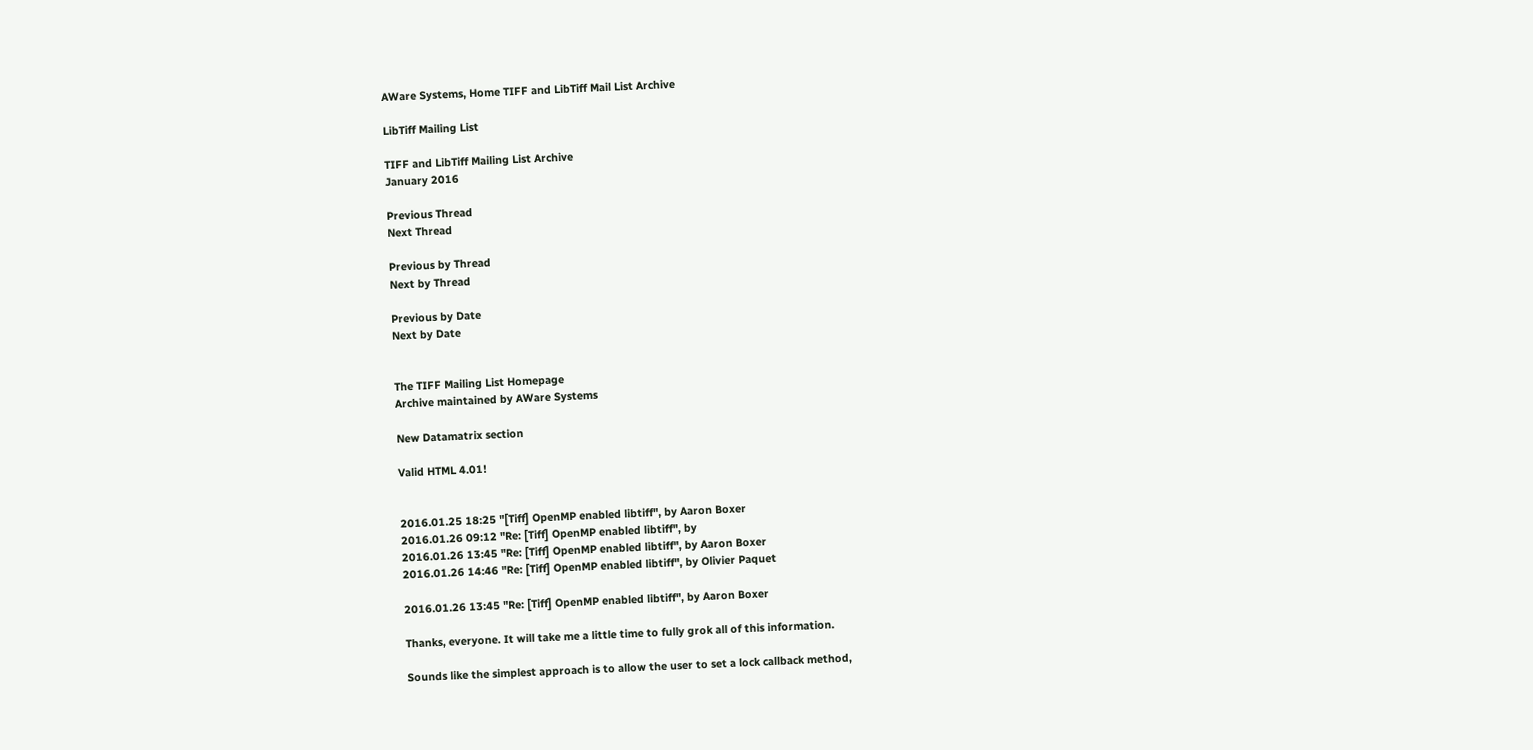AWare Systems, Home TIFF and LibTiff Mail List Archive

LibTiff Mailing List

TIFF and LibTiff Mailing List Archive
January 2016

Previous Thread
Next Thread

Previous by Thread
Next by Thread

Previous by Date
Next by Date


The TIFF Mailing List Homepage
Archive maintained by AWare Systems

New Datamatrix section

Valid HTML 4.01!


2016.01.25 18:25 "[Tiff] OpenMP enabled libtiff", by Aaron Boxer
2016.01.26 09:12 "Re: [Tiff] OpenMP enabled libtiff", by
2016.01.26 13:45 "Re: [Tiff] OpenMP enabled libtiff", by Aaron Boxer
2016.01.26 14:46 "Re: [Tiff] OpenMP enabled libtiff", by Olivier Paquet

2016.01.26 13:45 "Re: [Tiff] OpenMP enabled libtiff", by Aaron Boxer

Thanks, everyone. It will take me a little time to fully grok all of this information.

Sounds like the simplest approach is to allow the user to set a lock callback method,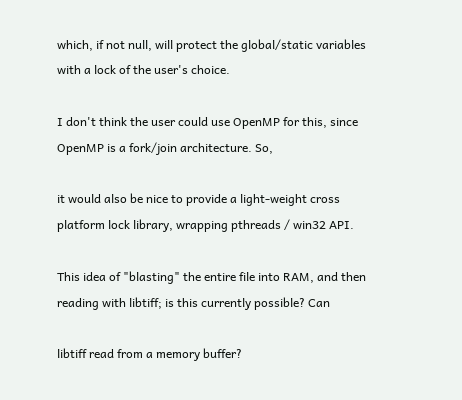which, if not null, will protect the global/static variables with a lock of the user's choice.

I don't think the user could use OpenMP for this, since OpenMP is a fork/join architecture. So,

it would also be nice to provide a light-weight cross platform lock library, wrapping pthreads / win32 API.

This idea of "blasting" the entire file into RAM, and then reading with libtiff; is this currently possible? Can

libtiff read from a memory buffer?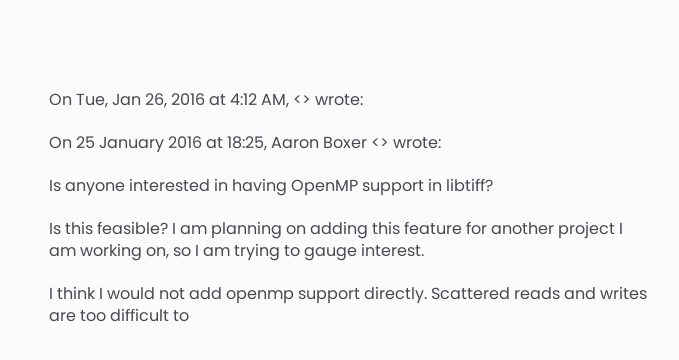On Tue, Jan 26, 2016 at 4:12 AM, <> wrote:

On 25 January 2016 at 18:25, Aaron Boxer <> wrote:

Is anyone interested in having OpenMP support in libtiff?

Is this feasible? I am planning on adding this feature for another project I am working on, so I am trying to gauge interest.

I think I would not add openmp support directly. Scattered reads and writes are too difficult to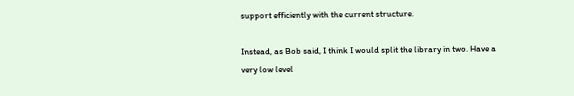support efficiently with the current structure.

Instead, as Bob said, I think I would split the library in two. Have a very low level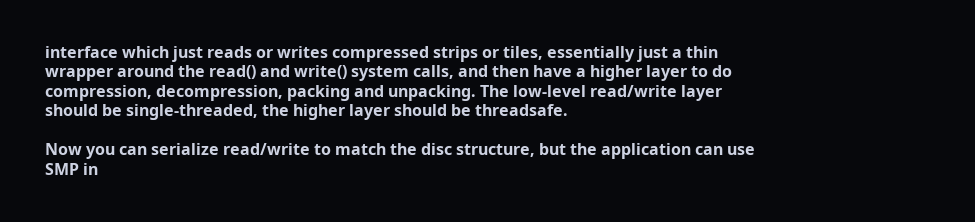interface which just reads or writes compressed strips or tiles, essentially just a thin wrapper around the read() and write() system calls, and then have a higher layer to do compression, decompression, packing and unpacking. The low-level read/write layer should be single-threaded, the higher layer should be threadsafe.

Now you can serialize read/write to match the disc structure, but the application can use SMP in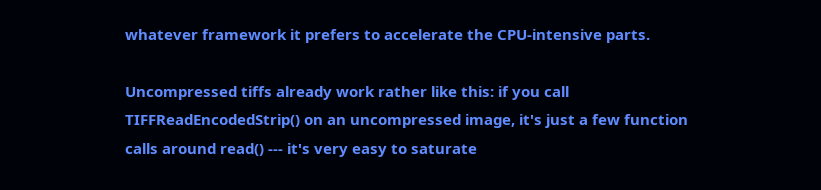whatever framework it prefers to accelerate the CPU-intensive parts.

Uncompressed tiffs already work rather like this: if you call TIFFReadEncodedStrip() on an uncompressed image, it's just a few function calls around read() --- it's very easy to saturate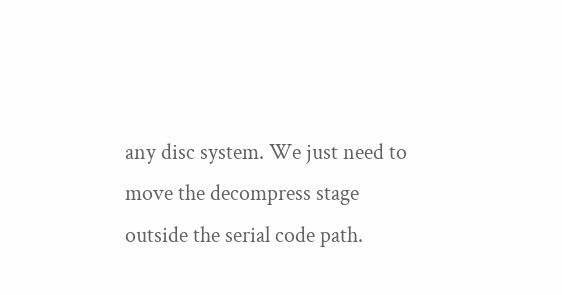any disc system. We just need to move the decompress stage outside the serial code path.